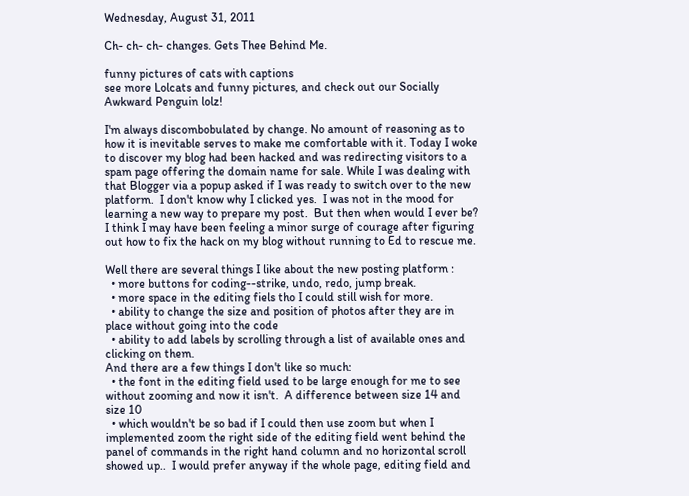Wednesday, August 31, 2011

Ch- ch- ch- changes. Gets Thee Behind Me.

funny pictures of cats with captions
see more Lolcats and funny pictures, and check out our Socially Awkward Penguin lolz!

I'm always discombobulated by change. No amount of reasoning as to how it is inevitable serves to make me comfortable with it. Today I woke to discover my blog had been hacked and was redirecting visitors to a spam page offering the domain name for sale. While I was dealing with that Blogger via a popup asked if I was ready to switch over to the new platform.  I don't know why I clicked yes.  I was not in the mood for learning a new way to prepare my post.  But then when would I ever be?  I think I may have been feeling a minor surge of courage after figuring out how to fix the hack on my blog without running to Ed to rescue me.

Well there are several things I like about the new posting platform :
  • more buttons for coding--strike, undo, redo, jump break.
  • more space in the editing fiels tho I could still wish for more.
  • ability to change the size and position of photos after they are in place without going into the code
  • ability to add labels by scrolling through a list of available ones and clicking on them.
And there are a few things I don't like so much:
  • the font in the editing field used to be large enough for me to see without zooming and now it isn't.  A difference between size 14 and size 10
  • which wouldn't be so bad if I could then use zoom but when I implemented zoom the right side of the editing field went behind the panel of commands in the right hand column and no horizontal scroll showed up..  I would prefer anyway if the whole page, editing field and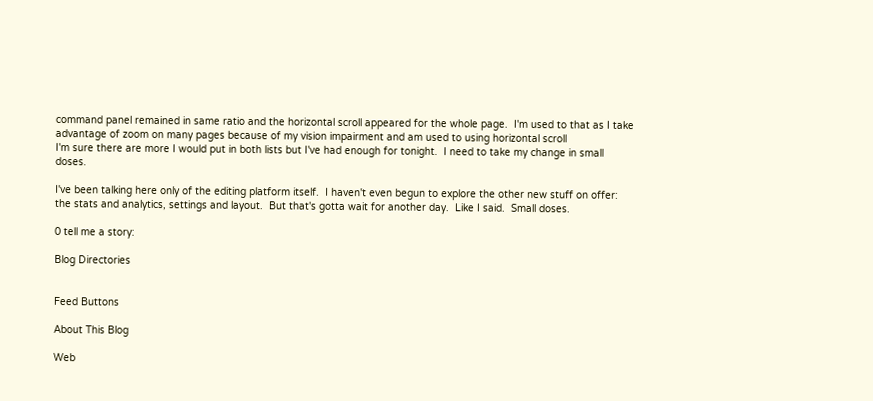command panel remained in same ratio and the horizontal scroll appeared for the whole page.  I'm used to that as I take advantage of zoom on many pages because of my vision impairment and am used to using horizontal scroll
I'm sure there are more I would put in both lists but I've had enough for tonight.  I need to take my change in small doses.

I've been talking here only of the editing platform itself.  I haven't even begun to explore the other new stuff on offer: the stats and analytics, settings and layout.  But that's gotta wait for another day.  Like I said.  Small doses.

0 tell me a story:

Blog Directories


Feed Buttons

About This Blog

Web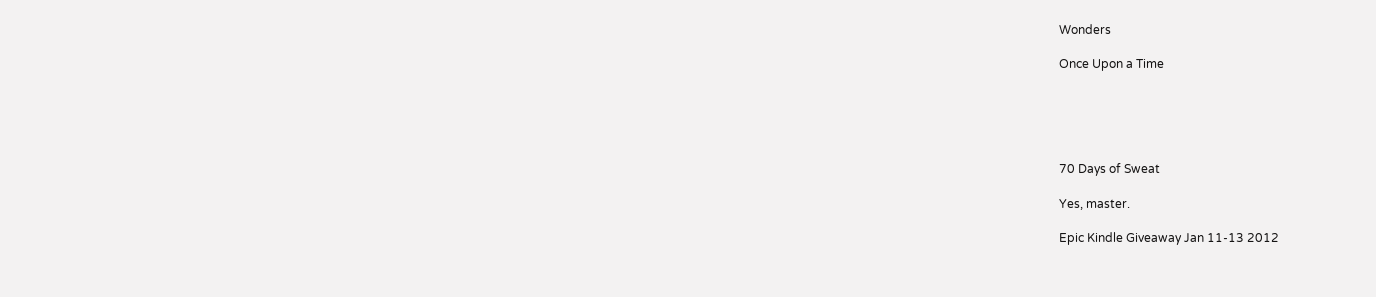Wonders

Once Upon a Time





70 Days of Sweat

Yes, master.

Epic Kindle Giveaway Jan 11-13 2012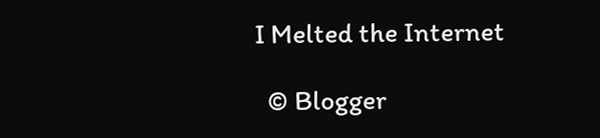I Melted the Internet

  © Blogger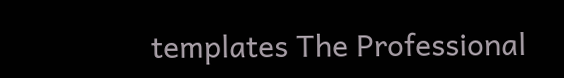templates The Professional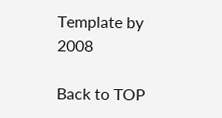Template by 2008

Back to TOP